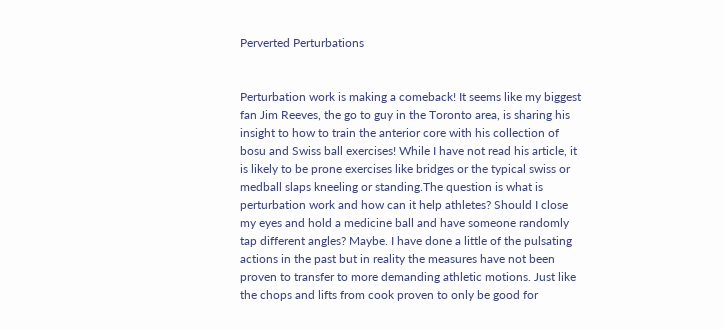Perverted Perturbations


Perturbation work is making a comeback! It seems like my biggest fan Jim Reeves, the go to guy in the Toronto area, is sharing his insight to how to train the anterior core with his collection of bosu and Swiss ball exercises! While I have not read his article, it is likely to be prone exercises like bridges or the typical swiss or medball slaps kneeling or standing.The question is what is perturbation work and how can it help athletes? Should I close my eyes and hold a medicine ball and have someone randomly tap different angles? Maybe. I have done a little of the pulsating actions in the past but in reality the measures have not been proven to transfer to more demanding athletic motions. Just like the chops and lifts from cook proven to only be good for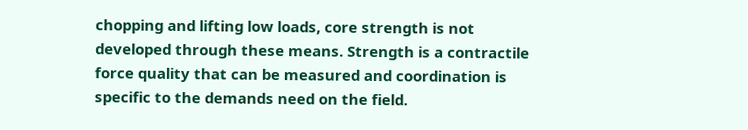chopping and lifting low loads, core strength is not developed through these means. Strength is a contractile force quality that can be measured and coordination is specific to the demands need on the field.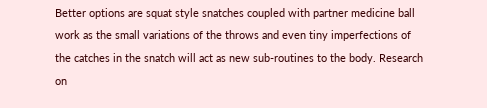Better options are squat style snatches coupled with partner medicine ball work as the small variations of the throws and even tiny imperfections of the catches in the snatch will act as new sub-routines to the body. Research on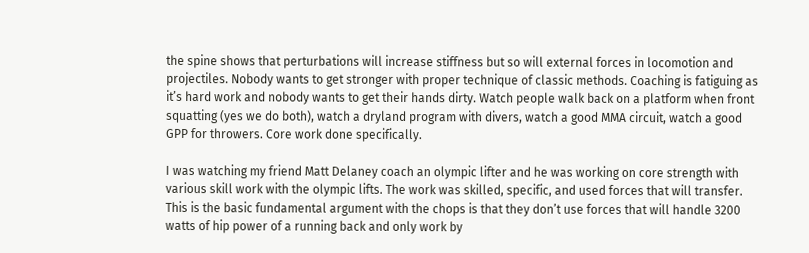the spine shows that perturbations will increase stiffness but so will external forces in locomotion and projectiles. Nobody wants to get stronger with proper technique of classic methods. Coaching is fatiguing as it’s hard work and nobody wants to get their hands dirty. Watch people walk back on a platform when front squatting (yes we do both), watch a dryland program with divers, watch a good MMA circuit, watch a good GPP for throwers. Core work done specifically.

I was watching my friend Matt Delaney coach an olympic lifter and he was working on core strength with various skill work with the olympic lifts. The work was skilled, specific, and used forces that will transfer. This is the basic fundamental argument with the chops is that they don’t use forces that will handle 3200 watts of hip power of a running back and only work by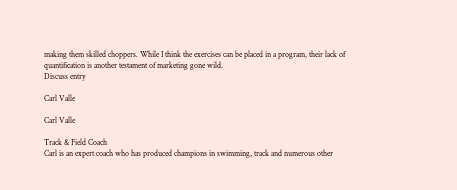making them skilled choppers. While I think the exercises can be placed in a program, their lack of quantification is another testament of marketing gone wild.
Discuss entry

Carl Valle

Carl Valle

Track & Field Coach
Carl is an expert coach who has produced champions in swimming, track and numerous other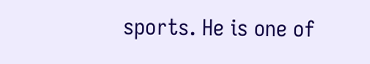sports. He is one of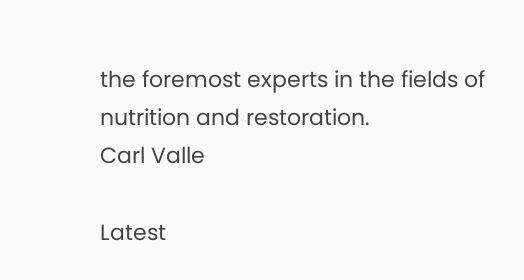the foremost experts in the fields of nutrition and restoration.
Carl Valle

Latest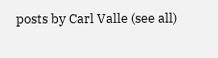posts by Carl Valle (see all)